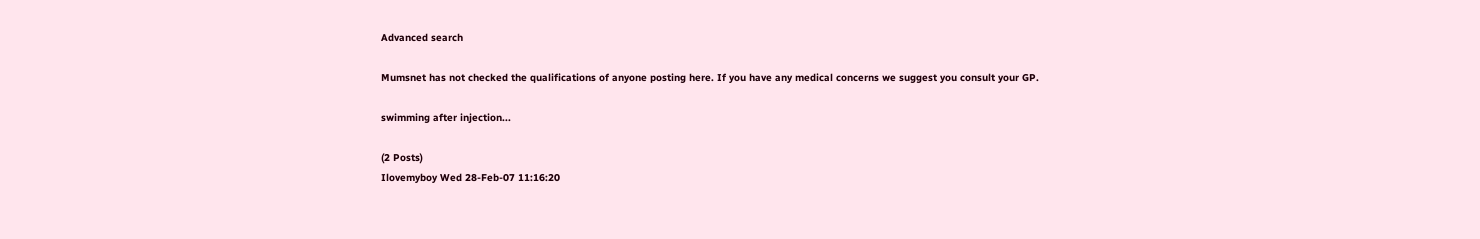Advanced search

Mumsnet has not checked the qualifications of anyone posting here. If you have any medical concerns we suggest you consult your GP.

swimming after injection...

(2 Posts)
Ilovemyboy Wed 28-Feb-07 11:16:20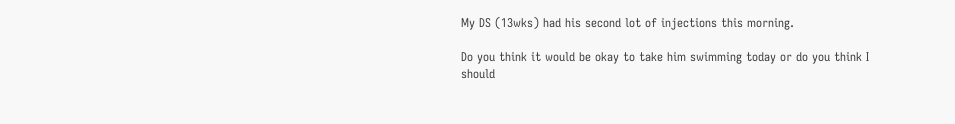My DS (13wks) had his second lot of injections this morning.

Do you think it would be okay to take him swimming today or do you think I should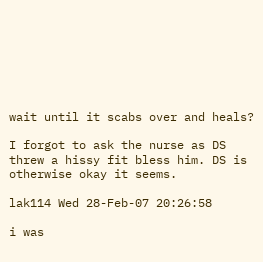wait until it scabs over and heals?

I forgot to ask the nurse as DS threw a hissy fit bless him. DS is otherwise okay it seems.

lak114 Wed 28-Feb-07 20:26:58

i was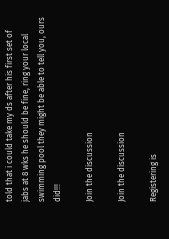told that i could take my ds after his first set of jabs at 8 wks he should be fine, ring your local swimming pool they might be able to tell you, ours did!!!

Join the discussion

Join the discussion

Registering is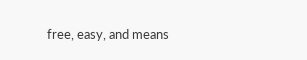free, easy, and means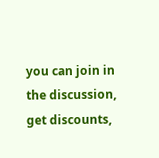you can join in the discussion, get discounts,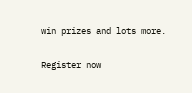win prizes and lots more.

Register now